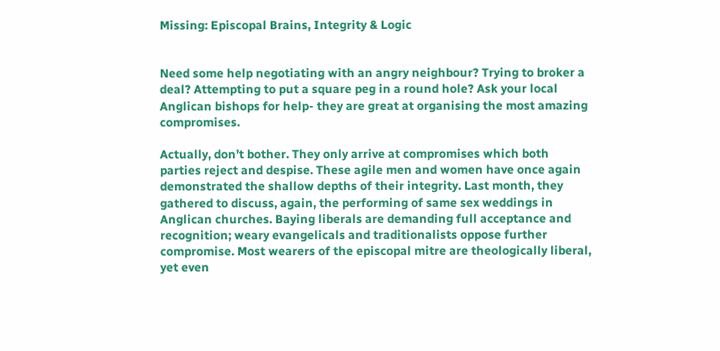Missing: Episcopal Brains, Integrity & Logic


Need some help negotiating with an angry neighbour? Trying to broker a deal? Attempting to put a square peg in a round hole? Ask your local Anglican bishops for help- they are great at organising the most amazing compromises.

Actually, don’t bother. They only arrive at compromises which both parties reject and despise. These agile men and women have once again demonstrated the shallow depths of their integrity. Last month, they gathered to discuss, again, the performing of same sex weddings in Anglican churches. Baying liberals are demanding full acceptance and recognition; weary evangelicals and traditionalists oppose further compromise. Most wearers of the episcopal mitre are theologically liberal, yet even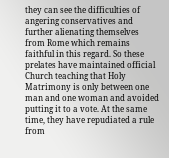they can see the difficulties of angering conservatives and further alienating themselves from Rome which remains faithful in this regard. So these prelates have maintained official Church teaching that Holy Matrimony is only between one man and one woman and avoided putting it to a vote. At the same time, they have repudiated a rule from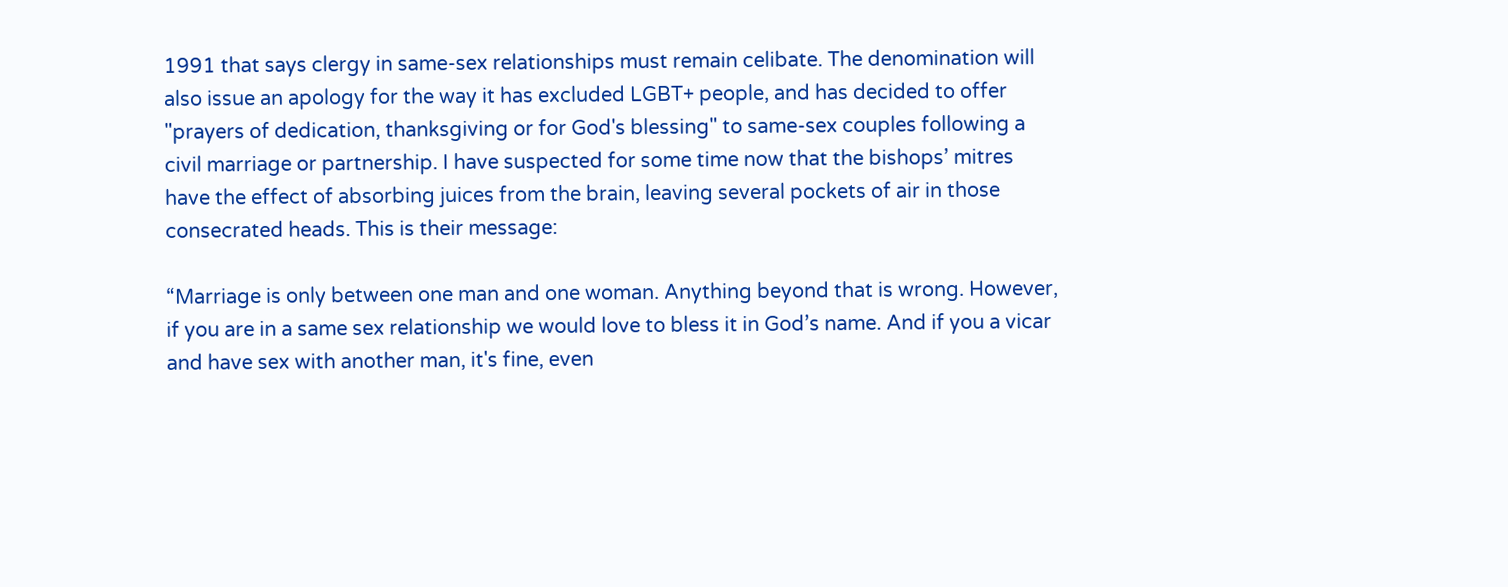1991 that says clergy in same-sex relationships must remain celibate. The denomination will also issue an apology for the way it has excluded LGBT+ people, and has decided to offer "prayers of dedication, thanksgiving or for God's blessing" to same-sex couples following a civil marriage or partnership. I have suspected for some time now that the bishops’ mitres have the effect of absorbing juices from the brain, leaving several pockets of air in those consecrated heads. This is their message:

“Marriage is only between one man and one woman. Anything beyond that is wrong. However, if you are in a same sex relationship we would love to bless it in God’s name. And if you a vicar and have sex with another man, it's fine, even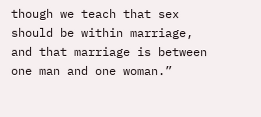though we teach that sex should be within marriage, and that marriage is between one man and one woman.”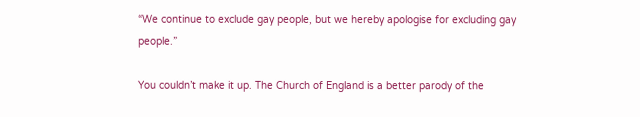“We continue to exclude gay people, but we hereby apologise for excluding gay people.”

You couldn’t make it up. The Church of England is a better parody of the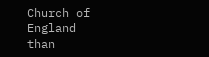Church of England than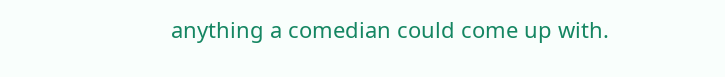anything a comedian could come up with.